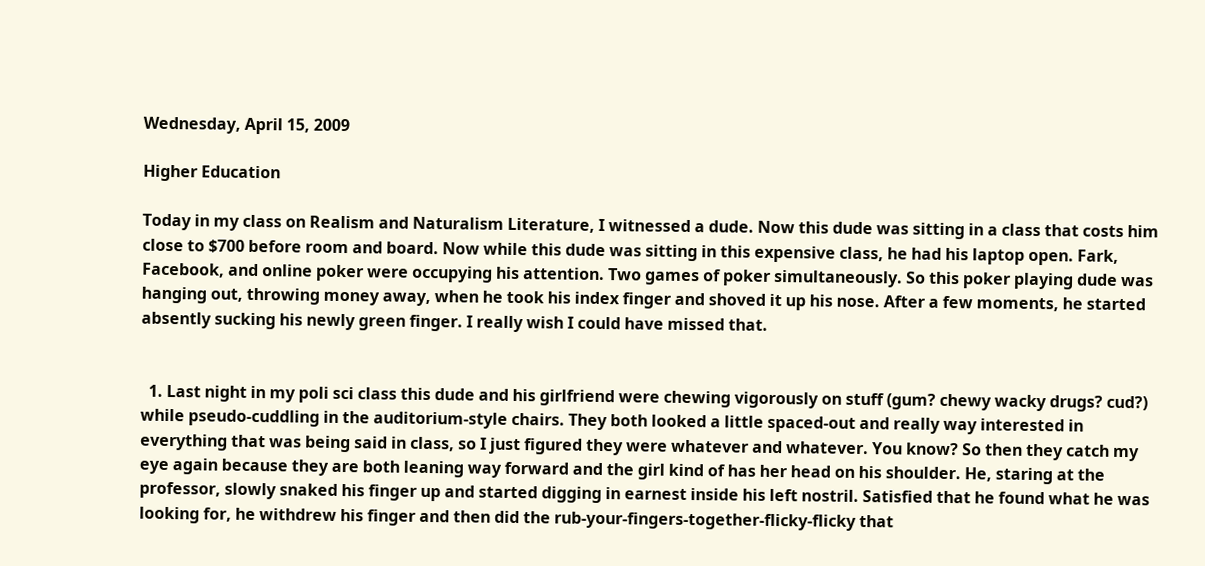Wednesday, April 15, 2009

Higher Education

Today in my class on Realism and Naturalism Literature, I witnessed a dude. Now this dude was sitting in a class that costs him close to $700 before room and board. Now while this dude was sitting in this expensive class, he had his laptop open. Fark, Facebook, and online poker were occupying his attention. Two games of poker simultaneously. So this poker playing dude was hanging out, throwing money away, when he took his index finger and shoved it up his nose. After a few moments, he started absently sucking his newly green finger. I really wish I could have missed that.


  1. Last night in my poli sci class this dude and his girlfriend were chewing vigorously on stuff (gum? chewy wacky drugs? cud?) while pseudo-cuddling in the auditorium-style chairs. They both looked a little spaced-out and really way interested in everything that was being said in class, so I just figured they were whatever and whatever. You know? So then they catch my eye again because they are both leaning way forward and the girl kind of has her head on his shoulder. He, staring at the professor, slowly snaked his finger up and started digging in earnest inside his left nostril. Satisfied that he found what he was looking for, he withdrew his finger and then did the rub-your-fingers-together-flicky-flicky that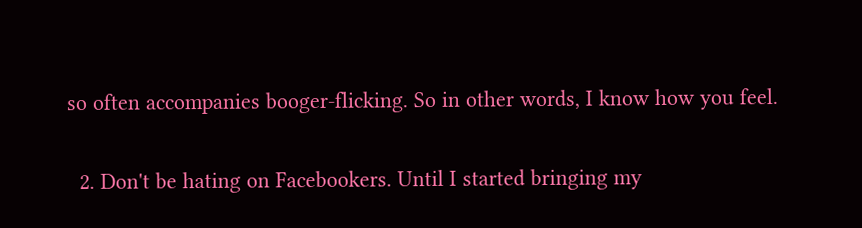so often accompanies booger-flicking. So in other words, I know how you feel.

  2. Don't be hating on Facebookers. Until I started bringing my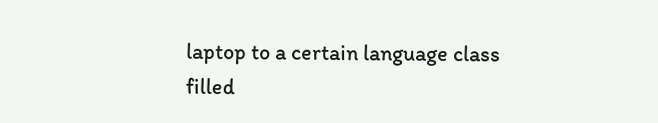laptop to a certain language class filled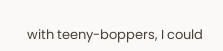with teeny-boppers, I could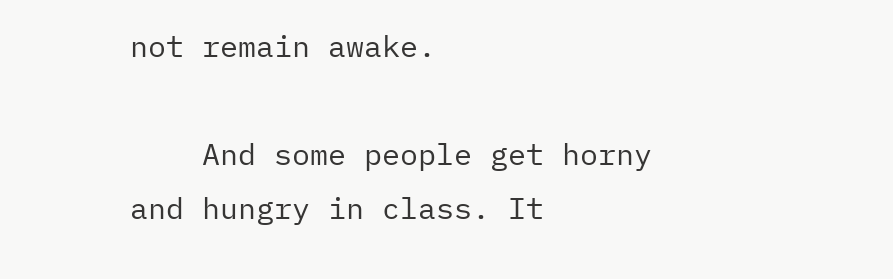not remain awake.

    And some people get horny and hungry in class. It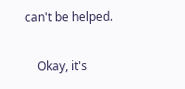can't be helped.

    Okay, it's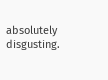absolutely disgusting.